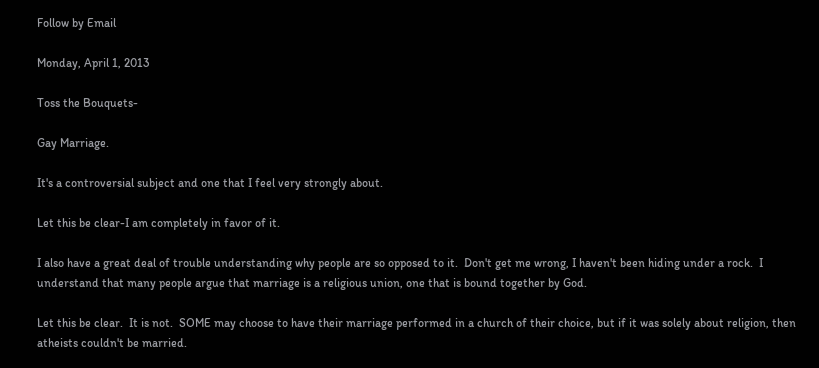Follow by Email

Monday, April 1, 2013

Toss the Bouquets-

Gay Marriage.

It's a controversial subject and one that I feel very strongly about.

Let this be clear-I am completely in favor of it.

I also have a great deal of trouble understanding why people are so opposed to it.  Don't get me wrong, I haven't been hiding under a rock.  I understand that many people argue that marriage is a religious union, one that is bound together by God.

Let this be clear.  It is not.  SOME may choose to have their marriage performed in a church of their choice, but if it was solely about religion, then atheists couldn't be married.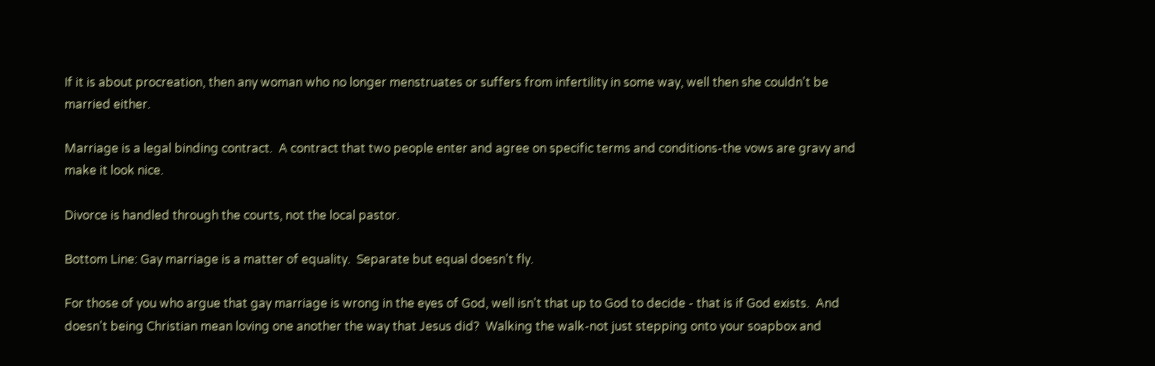If it is about procreation, then any woman who no longer menstruates or suffers from infertility in some way, well then she couldn't be married either.

Marriage is a legal binding contract.  A contract that two people enter and agree on specific terms and conditions-the vows are gravy and make it look nice.

Divorce is handled through the courts, not the local pastor.

Bottom Line: Gay marriage is a matter of equality.  Separate but equal doesn't fly.

For those of you who argue that gay marriage is wrong in the eyes of God, well isn't that up to God to decide - that is if God exists.  And doesn't being Christian mean loving one another the way that Jesus did?  Walking the walk-not just stepping onto your soapbox and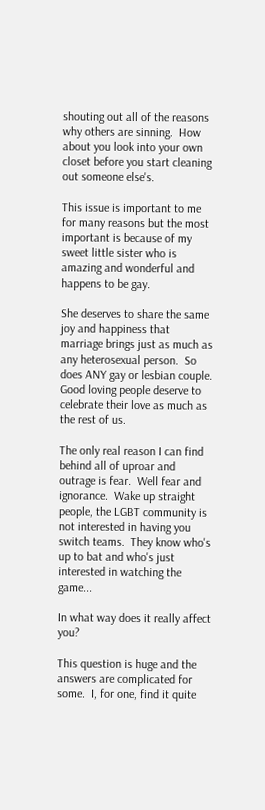shouting out all of the reasons why others are sinning.  How about you look into your own closet before you start cleaning out someone else's.

This issue is important to me for many reasons but the most important is because of my sweet little sister who is amazing and wonderful and happens to be gay.

She deserves to share the same joy and happiness that marriage brings just as much as any heterosexual person.  So does ANY gay or lesbian couple.  Good loving people deserve to celebrate their love as much as the rest of us.

The only real reason I can find behind all of uproar and outrage is fear.  Well fear and ignorance.  Wake up straight people, the LGBT community is not interested in having you switch teams.  They know who's up to bat and who's just interested in watching the game...

In what way does it really affect you?

This question is huge and the answers are complicated for some.  I, for one, find it quite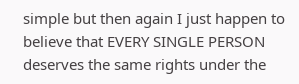simple but then again I just happen to believe that EVERY SINGLE PERSON deserves the same rights under the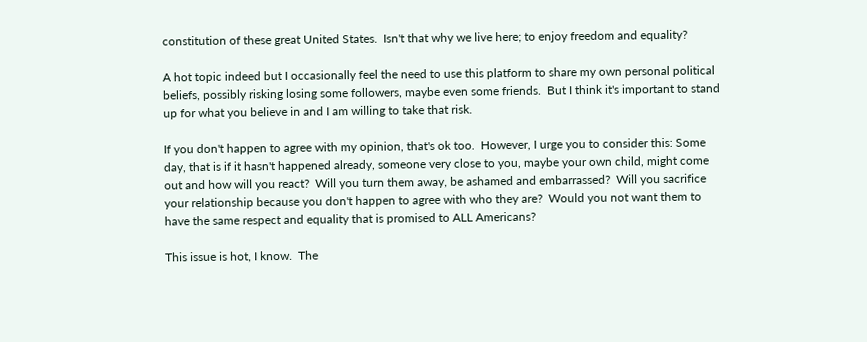constitution of these great United States.  Isn't that why we live here; to enjoy freedom and equality?

A hot topic indeed but I occasionally feel the need to use this platform to share my own personal political beliefs, possibly risking losing some followers, maybe even some friends.  But I think it's important to stand up for what you believe in and I am willing to take that risk.

If you don't happen to agree with my opinion, that's ok too.  However, I urge you to consider this: Some day, that is if it hasn't happened already, someone very close to you, maybe your own child, might come out and how will you react?  Will you turn them away, be ashamed and embarrassed?  Will you sacrifice your relationship because you don't happen to agree with who they are?  Would you not want them to have the same respect and equality that is promised to ALL Americans?

This issue is hot, I know.  The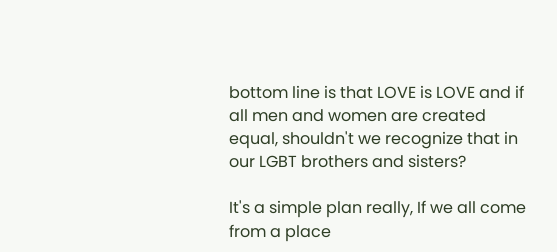bottom line is that LOVE is LOVE and if all men and women are created equal, shouldn't we recognize that in our LGBT brothers and sisters?

It's a simple plan really, If we all come from a place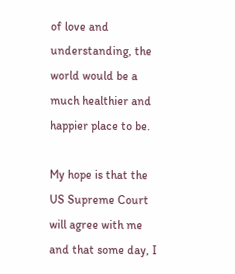of love and understanding, the world would be a much healthier and happier place to be.

My hope is that the US Supreme Court will agree with me and that some day, I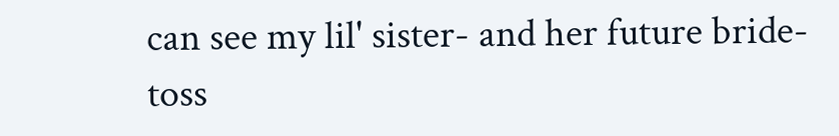can see my lil' sister- and her future bride- toss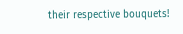their respective bouquets!